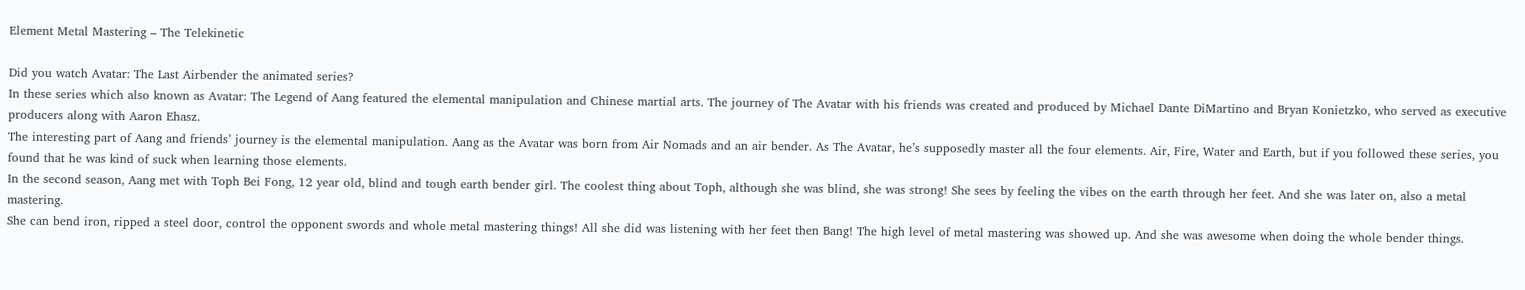Element Metal Mastering – The Telekinetic

Did you watch Avatar: The Last Airbender the animated series?
In these series which also known as Avatar: The Legend of Aang featured the elemental manipulation and Chinese martial arts. The journey of The Avatar with his friends was created and produced by Michael Dante DiMartino and Bryan Konietzko, who served as executive producers along with Aaron Ehasz.
The interesting part of Aang and friends’ journey is the elemental manipulation. Aang as the Avatar was born from Air Nomads and an air bender. As The Avatar, he’s supposedly master all the four elements. Air, Fire, Water and Earth, but if you followed these series, you found that he was kind of suck when learning those elements.
In the second season, Aang met with Toph Bei Fong, 12 year old, blind and tough earth bender girl. The coolest thing about Toph, although she was blind, she was strong! She sees by feeling the vibes on the earth through her feet. And she was later on, also a metal mastering.
She can bend iron, ripped a steel door, control the opponent swords and whole metal mastering things! All she did was listening with her feet then Bang! The high level of metal mastering was showed up. And she was awesome when doing the whole bender things.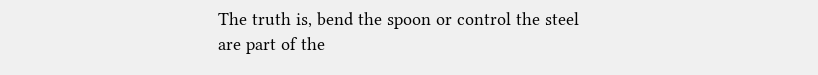The truth is, bend the spoon or control the steel are part of the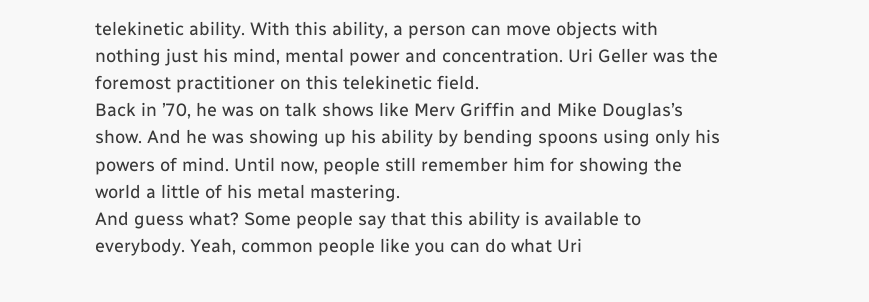telekinetic ability. With this ability, a person can move objects with nothing just his mind, mental power and concentration. Uri Geller was the foremost practitioner on this telekinetic field.
Back in ’70, he was on talk shows like Merv Griffin and Mike Douglas’s show. And he was showing up his ability by bending spoons using only his powers of mind. Until now, people still remember him for showing the world a little of his metal mastering.
And guess what? Some people say that this ability is available to everybody. Yeah, common people like you can do what Uri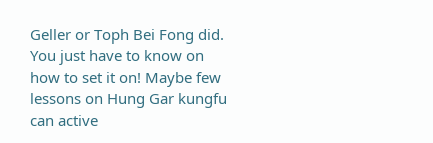Geller or Toph Bei Fong did. You just have to know on how to set it on! Maybe few lessons on Hung Gar kungfu can active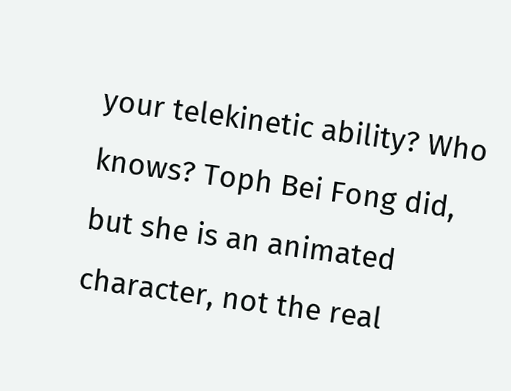your telekinetic ability? Who knows? Toph Bei Fong did, but she is an animated character, not the real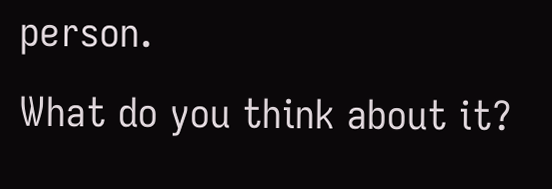person.
What do you think about it?